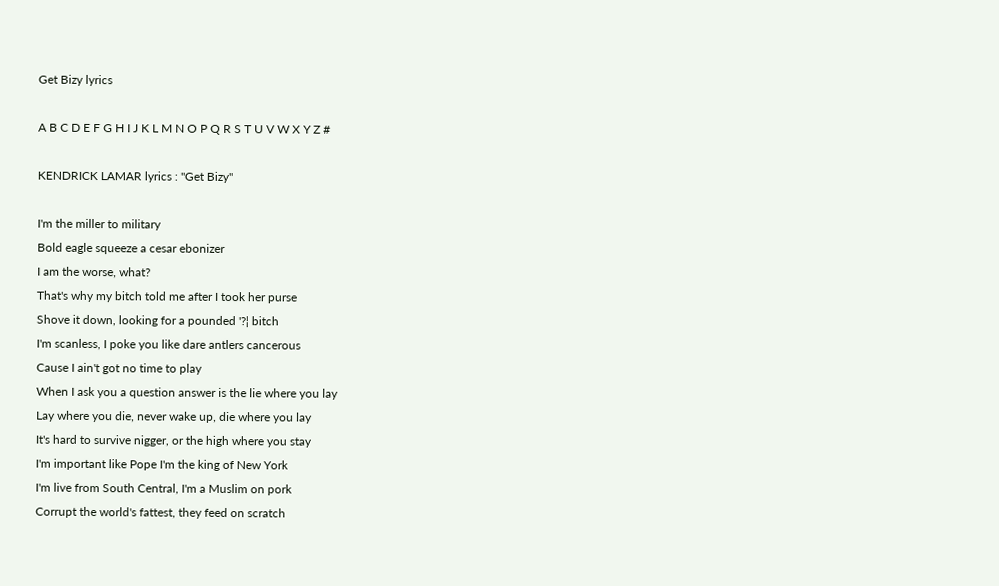Get Bizy lyrics

A B C D E F G H I J K L M N O P Q R S T U V W X Y Z #

KENDRICK LAMAR lyrics : "Get Bizy"

I'm the miller to military
Bold eagle squeeze a cesar ebonizer
I am the worse, what?
That's why my bitch told me after I took her purse
Shove it down, looking for a pounded '?¦ bitch
I'm scanless, I poke you like dare antlers cancerous
Cause I ain't got no time to play
When I ask you a question answer is the lie where you lay
Lay where you die, never wake up, die where you lay
It's hard to survive nigger, or the high where you stay
I'm important like Pope I'm the king of New York
I'm live from South Central, I'm a Muslim on pork
Corrupt the world's fattest, they feed on scratch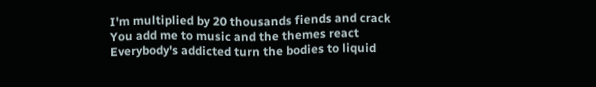I'm multiplied by 20 thousands fiends and crack
You add me to music and the themes react
Everybody's addicted turn the bodies to liquid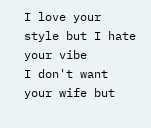I love your style but I hate your vibe
I don't want your wife but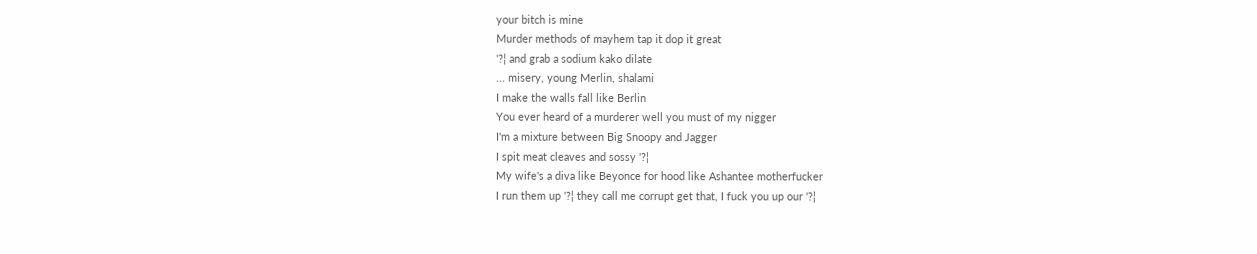your bitch is mine
Murder methods of mayhem tap it dop it great
'?¦ and grab a sodium kako dilate
... misery, young Merlin, shalami
I make the walls fall like Berlin
You ever heard of a murderer well you must of my nigger
I'm a mixture between Big Snoopy and Jagger
I spit meat cleaves and sossy '?¦
My wife's a diva like Beyonce for hood like Ashantee motherfucker
I run them up '?¦ they call me corrupt get that, I fuck you up our '?¦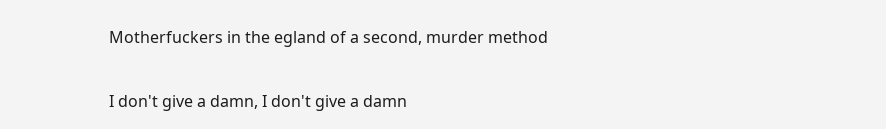Motherfuckers in the egland of a second, murder method

I don't give a damn, I don't give a damn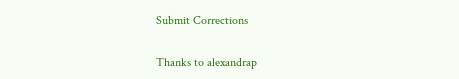Submit Corrections

Thanks to alexandrap